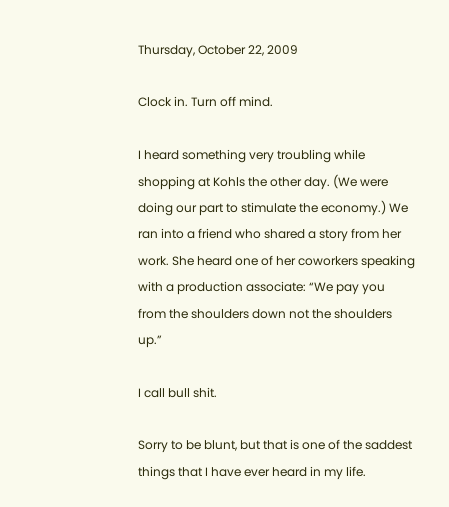Thursday, October 22, 2009

Clock in. Turn off mind.

I heard something very troubling while shopping at Kohls the other day. (We were doing our part to stimulate the economy.) We ran into a friend who shared a story from her work. She heard one of her coworkers speaking with a production associate: “We pay you from the shoulders down not the shoulders up.”

I call bull shit.

Sorry to be blunt, but that is one of the saddest things that I have ever heard in my life.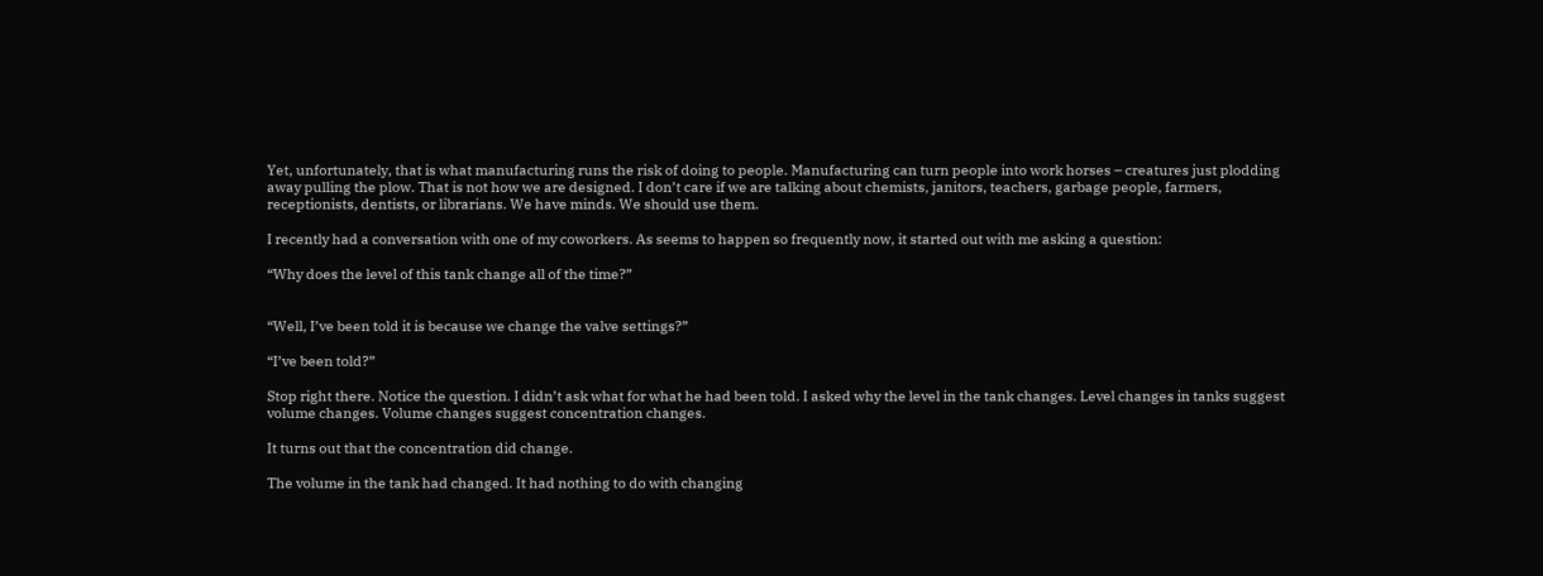Yet, unfortunately, that is what manufacturing runs the risk of doing to people. Manufacturing can turn people into work horses – creatures just plodding away pulling the plow. That is not how we are designed. I don’t care if we are talking about chemists, janitors, teachers, garbage people, farmers, receptionists, dentists, or librarians. We have minds. We should use them.

I recently had a conversation with one of my coworkers. As seems to happen so frequently now, it started out with me asking a question:

“Why does the level of this tank change all of the time?”


“Well, I’ve been told it is because we change the valve settings?”

“I’ve been told?”

Stop right there. Notice the question. I didn’t ask what for what he had been told. I asked why the level in the tank changes. Level changes in tanks suggest volume changes. Volume changes suggest concentration changes.

It turns out that the concentration did change.

The volume in the tank had changed. It had nothing to do with changing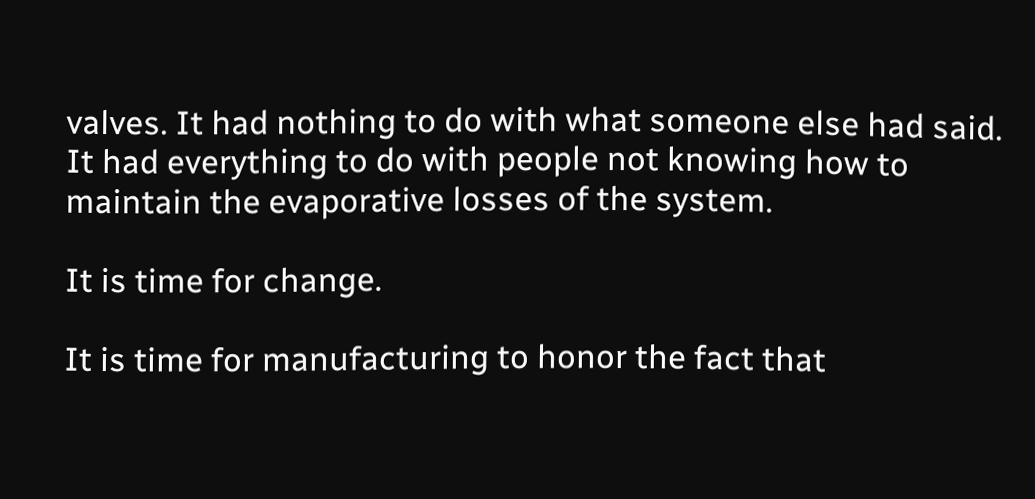valves. It had nothing to do with what someone else had said. It had everything to do with people not knowing how to maintain the evaporative losses of the system.

It is time for change.

It is time for manufacturing to honor the fact that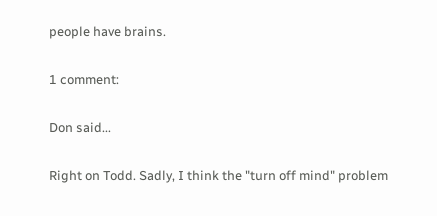people have brains.

1 comment:

Don said...

Right on Todd. Sadly, I think the "turn off mind" problem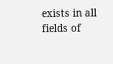exists in all fields of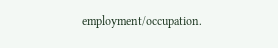employment/occupation.